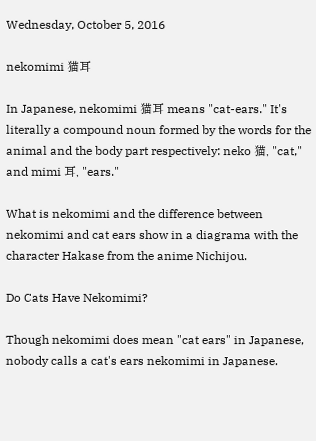Wednesday, October 5, 2016

nekomimi 猫耳

In Japanese, nekomimi 猫耳 means "cat-ears." It's literally a compound noun formed by the words for the animal and the body part respectively: neko 猫, "cat," and mimi 耳, "ears."

What is nekomimi and the difference between nekomimi and cat ears show in a diagrama with the character Hakase from the anime Nichijou.

Do Cats Have Nekomimi?

Though nekomimi does mean "cat ears" in Japanese, nobody calls a cat's ears nekomimi in Japanese.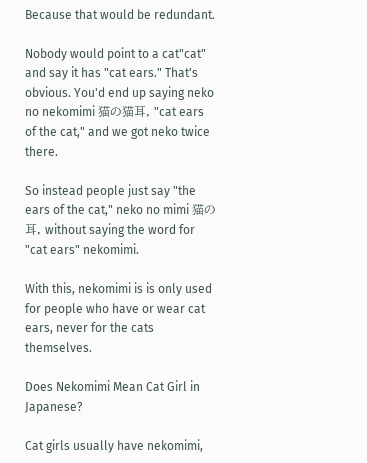Because that would be redundant.

Nobody would point to a cat"cat" and say it has "cat ears." That's obvious. You'd end up saying neko no nekomimi 猫の猫耳, "cat ears of the cat," and we got neko twice there.

So instead people just say "the ears of the cat," neko no mimi 猫の耳, without saying the word for "cat ears" nekomimi.

With this, nekomimi is is only used for people who have or wear cat ears, never for the cats themselves.

Does Nekomimi Mean Cat Girl in Japanese?

Cat girls usually have nekomimi,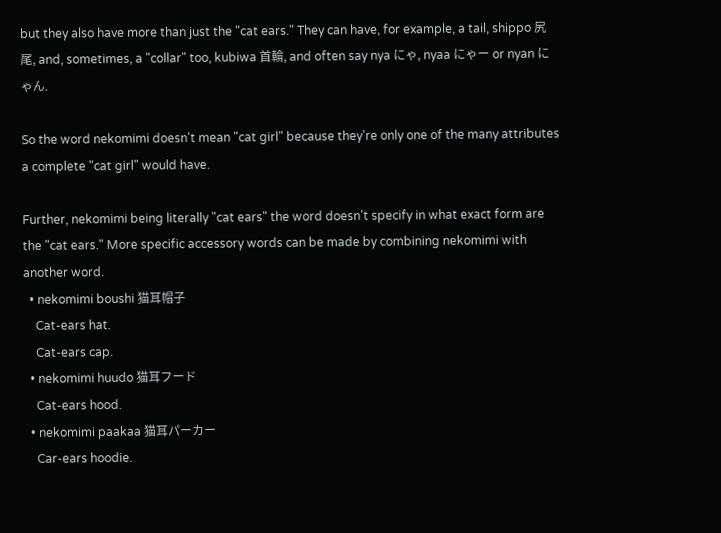but they also have more than just the "cat ears." They can have, for example, a tail, shippo 尻尾, and, sometimes, a "collar" too, kubiwa 首輪, and often say nya にゃ, nyaa にゃー or nyan にゃん.

So the word nekomimi doesn't mean "cat girl" because they're only one of the many attributes a complete "cat girl" would have.

Further, nekomimi being literally "cat ears" the word doesn't specify in what exact form are the "cat ears." More specific accessory words can be made by combining nekomimi with another word.
  • nekomimi boushi 猫耳帽子
    Cat-ears hat.
    Cat-ears cap.
  • nekomimi huudo 猫耳フード
    Cat-ears hood.
  • nekomimi paakaa 猫耳パーカー
    Car-ears hoodie.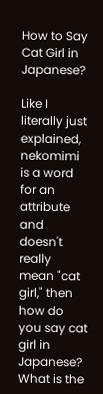How to Say Cat Girl in Japanese?

Like I literally just explained, nekomimi is a word for an attribute and doesn't really mean "cat girl," then how do you say cat girl in Japanese? What is the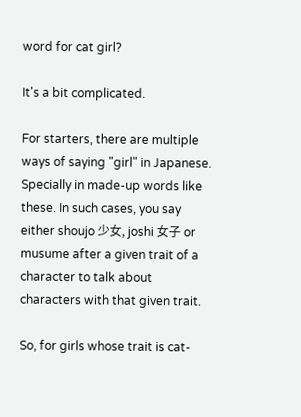word for cat girl?

It's a bit complicated.

For starters, there are multiple ways of saying "girl" in Japanese. Specially in made-up words like these. In such cases, you say either shoujo 少女, joshi 女子 or musume after a given trait of a character to talk about characters with that given trait.

So, for girls whose trait is cat-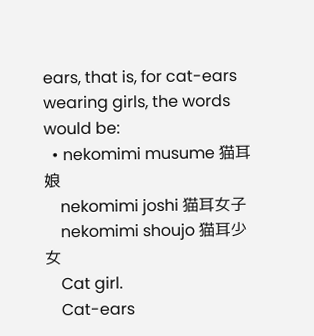ears, that is, for cat-ears wearing girls, the words would be:
  • nekomimi musume 猫耳娘
    nekomimi joshi 猫耳女子
    nekomimi shoujo 猫耳少女
    Cat girl.
    Cat-ears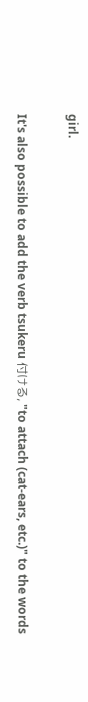girl.

It's also possible to add the verb tsukeru 付ける, "to attach (cat-ears, etc.)" to the words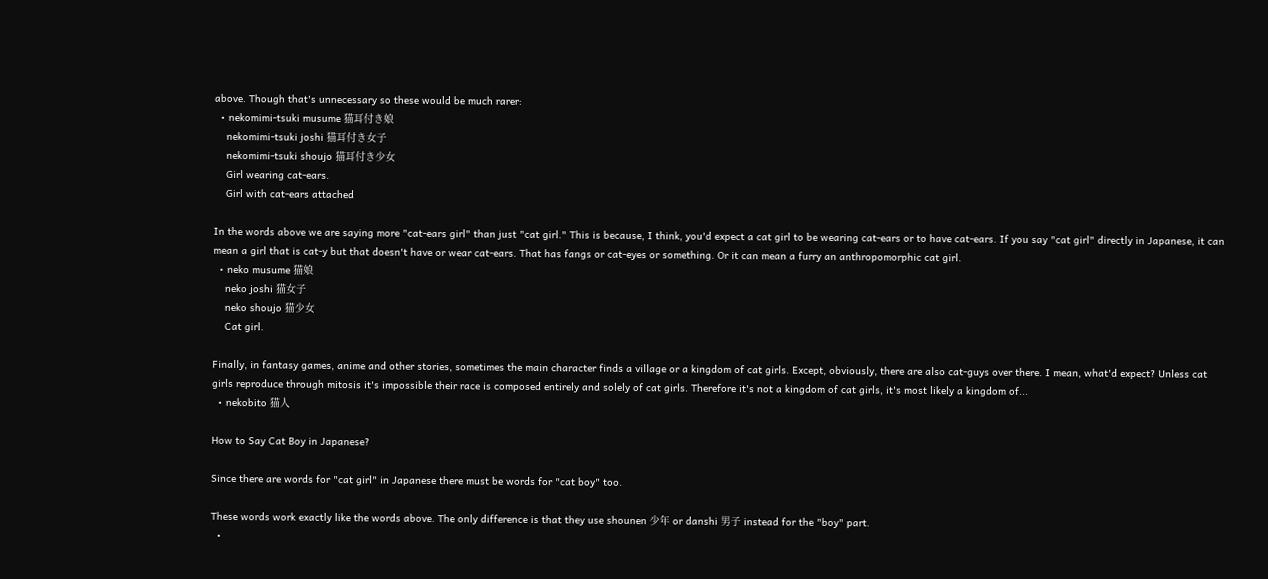above. Though that's unnecessary so these would be much rarer:
  • nekomimi-tsuki musume 猫耳付き娘
    nekomimi-tsuki joshi 猫耳付き女子
    nekomimi-tsuki shoujo 猫耳付き少女
    Girl wearing cat-ears.
    Girl with cat-ears attached

In the words above we are saying more "cat-ears girl" than just "cat girl." This is because, I think, you'd expect a cat girl to be wearing cat-ears or to have cat-ears. If you say "cat girl" directly in Japanese, it can mean a girl that is cat-y but that doesn't have or wear cat-ears. That has fangs or cat-eyes or something. Or it can mean a furry an anthropomorphic cat girl.
  • neko musume 猫娘
    neko joshi 猫女子
    neko shoujo 猫少女
    Cat girl.

Finally, in fantasy games, anime and other stories, sometimes the main character finds a village or a kingdom of cat girls. Except, obviously, there are also cat-guys over there. I mean, what'd expect? Unless cat girls reproduce through mitosis it's impossible their race is composed entirely and solely of cat girls. Therefore it's not a kingdom of cat girls, it's most likely a kingdom of...
  • nekobito 猫人

How to Say Cat Boy in Japanese?

Since there are words for "cat girl" in Japanese there must be words for "cat boy" too.

These words work exactly like the words above. The only difference is that they use shounen 少年 or danshi 男子 instead for the "boy" part.
  •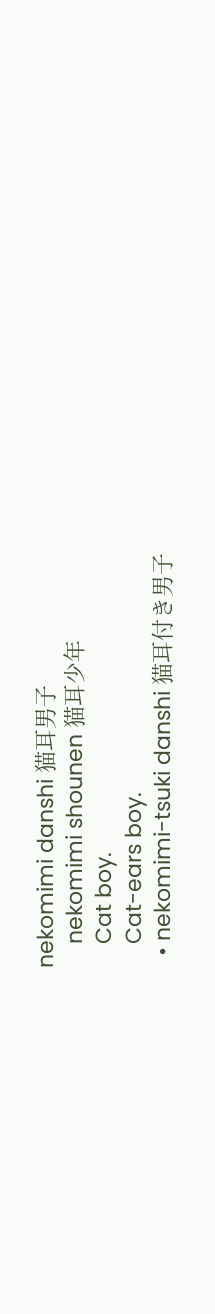nekomimi danshi 猫耳男子
    nekomimi shounen 猫耳少年
    Cat boy.
    Cat-ears boy.
  • nekomimi-tsuki danshi 猫耳付き男子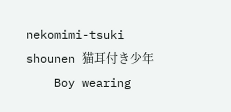nekomimi-tsuki shounen 猫耳付き少年
    Boy wearing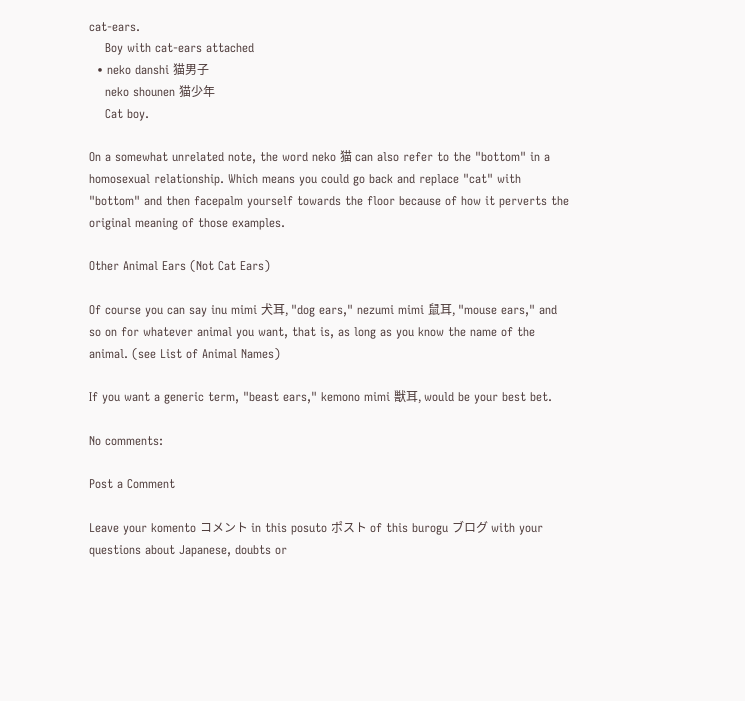cat-ears.
    Boy with cat-ears attached
  • neko danshi 猫男子
    neko shounen 猫少年
    Cat boy.

On a somewhat unrelated note, the word neko 猫 can also refer to the "bottom" in a homosexual relationship. Which means you could go back and replace "cat" with "bottom" and then facepalm yourself towards the floor because of how it perverts the original meaning of those examples.

Other Animal Ears (Not Cat Ears)

Of course you can say inu mimi 犬耳, "dog ears," nezumi mimi 鼠耳, "mouse ears," and so on for whatever animal you want, that is, as long as you know the name of the animal. (see List of Animal Names)

If you want a generic term, "beast ears," kemono mimi 獣耳, would be your best bet.

No comments:

Post a Comment

Leave your komento コメント in this posuto ポスト of this burogu ブログ with your questions about Japanese, doubts or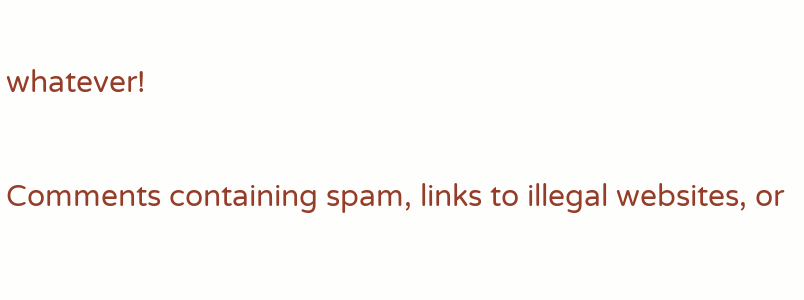whatever!

Comments containing spam, links to illegal websites, or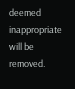deemed inappropriate will be removed.